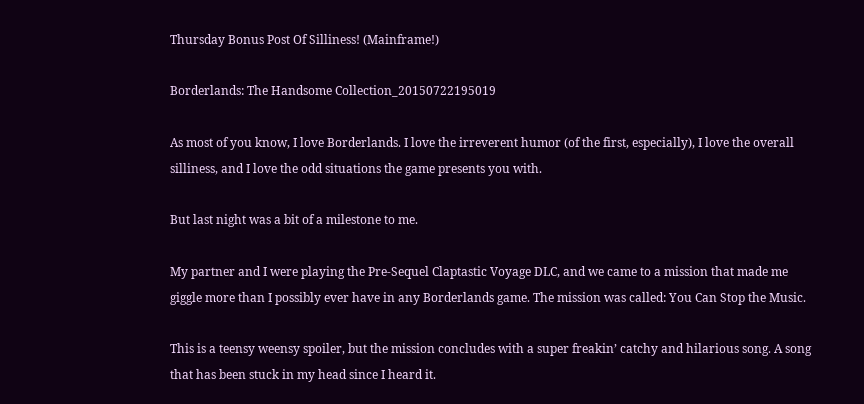Thursday Bonus Post Of Silliness! (Mainframe!)

Borderlands: The Handsome Collection_20150722195019

As most of you know, I love Borderlands. I love the irreverent humor (of the first, especially), I love the overall silliness, and I love the odd situations the game presents you with.

But last night was a bit of a milestone to me.

My partner and I were playing the Pre-Sequel Claptastic Voyage DLC, and we came to a mission that made me giggle more than I possibly ever have in any Borderlands game. The mission was called: You Can Stop the Music.

This is a teensy weensy spoiler, but the mission concludes with a super freakin’ catchy and hilarious song. A song that has been stuck in my head since I heard it.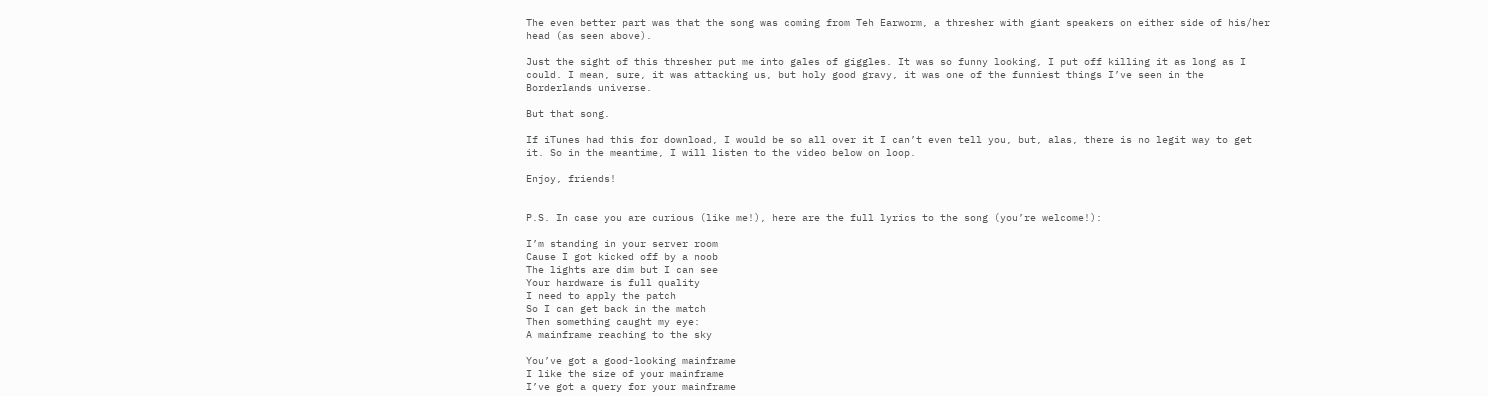The even better part was that the song was coming from Teh Earworm, a thresher with giant speakers on either side of his/her head (as seen above).

Just the sight of this thresher put me into gales of giggles. It was so funny looking, I put off killing it as long as I could. I mean, sure, it was attacking us, but holy good gravy, it was one of the funniest things I’ve seen in the Borderlands universe.

But that song.

If iTunes had this for download, I would be so all over it I can’t even tell you, but, alas, there is no legit way to get it. So in the meantime, I will listen to the video below on loop.

Enjoy, friends!


P.S. In case you are curious (like me!), here are the full lyrics to the song (you’re welcome!):

I’m standing in your server room
Cause I got kicked off by a noob
The lights are dim but I can see
Your hardware is full quality
I need to apply the patch
So I can get back in the match
Then something caught my eye:
A mainframe reaching to the sky

You’ve got a good-looking mainframe
I like the size of your mainframe
I’ve got a query for your mainframe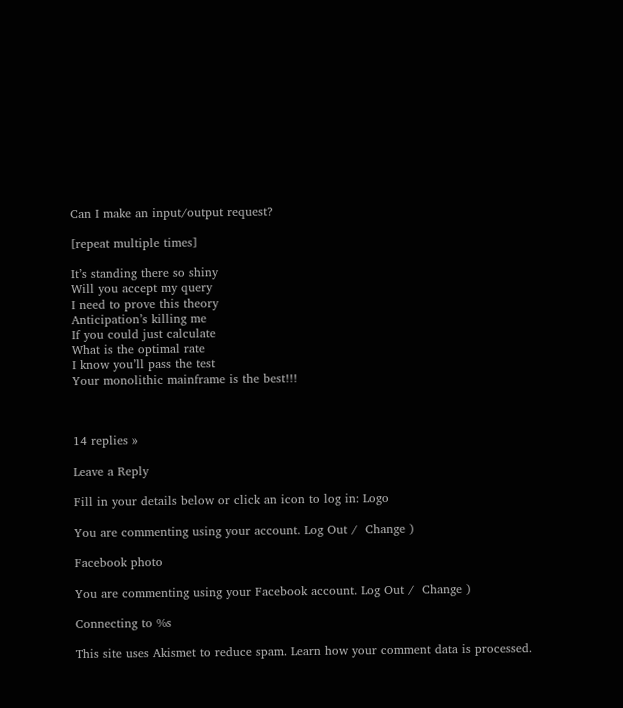Can I make an input/output request?

[repeat multiple times]

It’s standing there so shiny
Will you accept my query
I need to prove this theory
Anticipation’s killing me
If you could just calculate
What is the optimal rate
I know you’ll pass the test
Your monolithic mainframe is the best!!!



14 replies »

Leave a Reply

Fill in your details below or click an icon to log in: Logo

You are commenting using your account. Log Out /  Change )

Facebook photo

You are commenting using your Facebook account. Log Out /  Change )

Connecting to %s

This site uses Akismet to reduce spam. Learn how your comment data is processed.